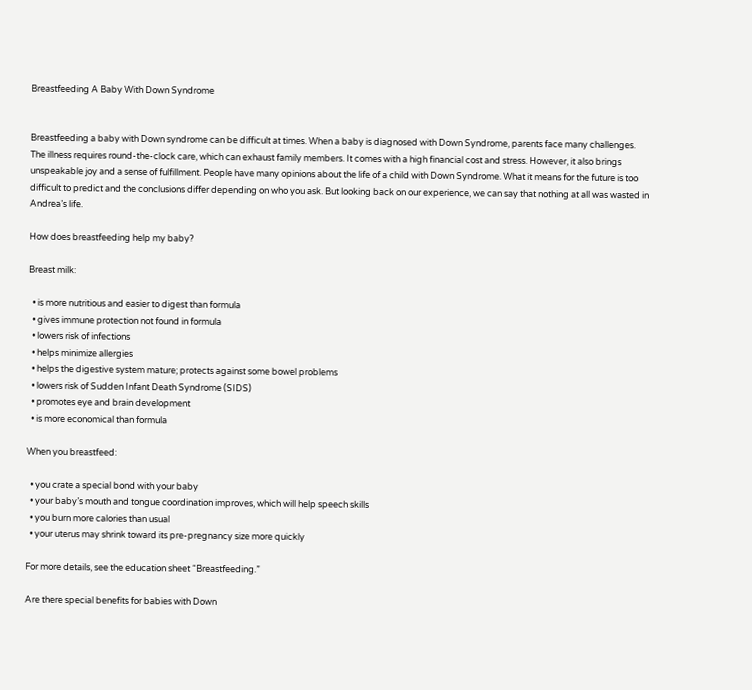Breastfeeding A Baby With Down Syndrome


Breastfeeding a baby with Down syndrome can be difficult at times. When a baby is diagnosed with Down Syndrome, parents face many challenges. The illness requires round-the-clock care, which can exhaust family members. It comes with a high financial cost and stress. However, it also brings unspeakable joy and a sense of fulfillment. People have many opinions about the life of a child with Down Syndrome. What it means for the future is too difficult to predict and the conclusions differ depending on who you ask. But looking back on our experience, we can say that nothing at all was wasted in Andrea’s life.

How does breastfeeding help my baby?

Breast milk:

  • is more nutritious and easier to digest than formula
  • gives immune protection not found in formula
  • lowers risk of infections
  • helps minimize allergies
  • helps the digestive system mature; protects against some bowel problems
  • lowers risk of Sudden Infant Death Syndrome (SIDS)
  • promotes eye and brain development
  • is more economical than formula

When you breastfeed:

  • you crate a special bond with your baby
  • your baby’s mouth and tongue coordination improves, which will help speech skills
  • you burn more calories than usual
  • your uterus may shrink toward its pre-pregnancy size more quickly

For more details, see the education sheet “Breastfeeding.”

Are there special benefits for babies with Down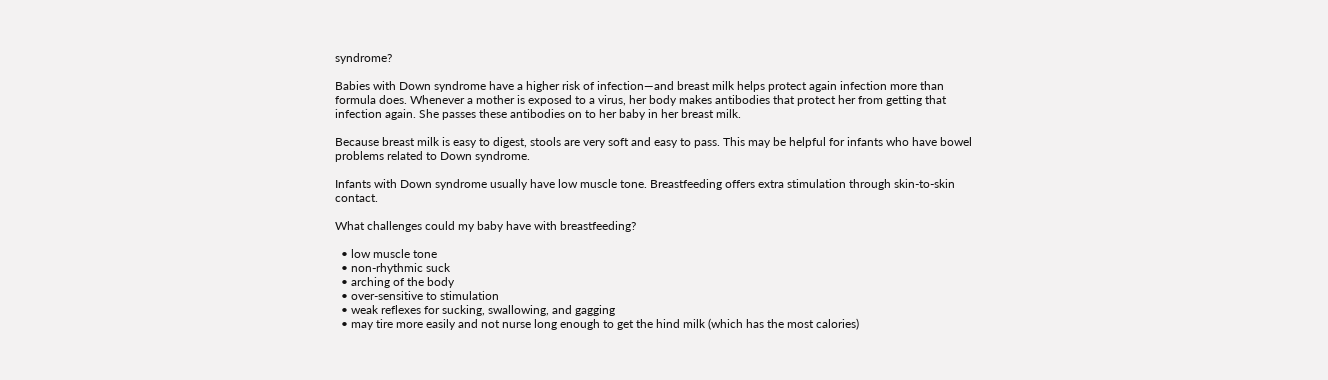syndrome?

Babies with Down syndrome have a higher risk of infection—and breast milk helps protect again infection more than formula does. Whenever a mother is exposed to a virus, her body makes antibodies that protect her from getting that infection again. She passes these antibodies on to her baby in her breast milk.

Because breast milk is easy to digest, stools are very soft and easy to pass. This may be helpful for infants who have bowel problems related to Down syndrome.

Infants with Down syndrome usually have low muscle tone. Breastfeeding offers extra stimulation through skin-to-skin contact.

What challenges could my baby have with breastfeeding?

  • low muscle tone
  • non-rhythmic suck
  • arching of the body
  • over-sensitive to stimulation
  • weak reflexes for sucking, swallowing, and gagging
  • may tire more easily and not nurse long enough to get the hind milk (which has the most calories)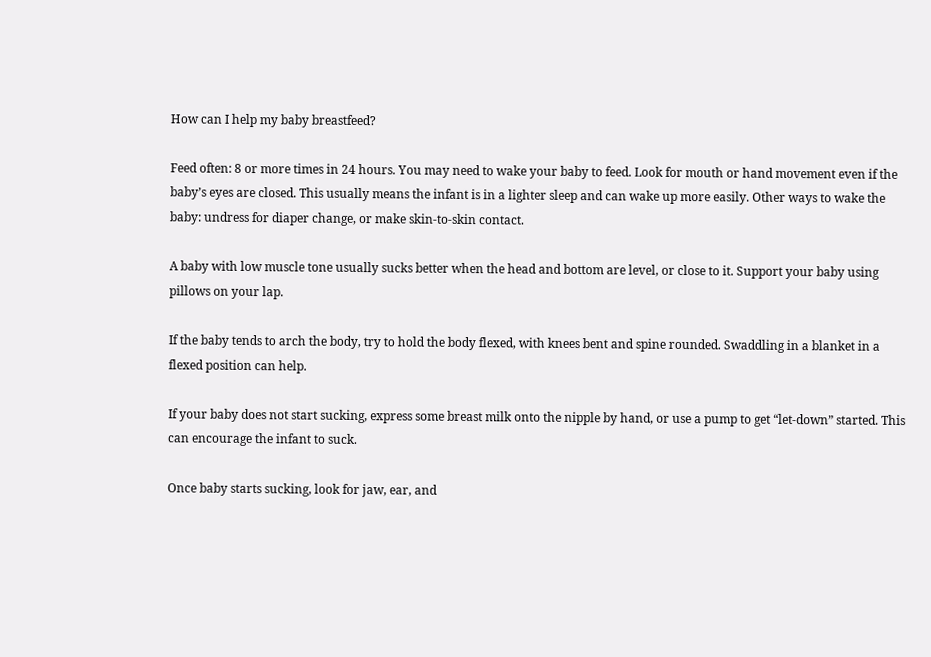How can I help my baby breastfeed?

Feed often: 8 or more times in 24 hours. You may need to wake your baby to feed. Look for mouth or hand movement even if the baby’s eyes are closed. This usually means the infant is in a lighter sleep and can wake up more easily. Other ways to wake the baby: undress for diaper change, or make skin-to-skin contact.

A baby with low muscle tone usually sucks better when the head and bottom are level, or close to it. Support your baby using pillows on your lap.

If the baby tends to arch the body, try to hold the body flexed, with knees bent and spine rounded. Swaddling in a blanket in a flexed position can help.

If your baby does not start sucking, express some breast milk onto the nipple by hand, or use a pump to get “let-down” started. This can encourage the infant to suck.

Once baby starts sucking, look for jaw, ear, and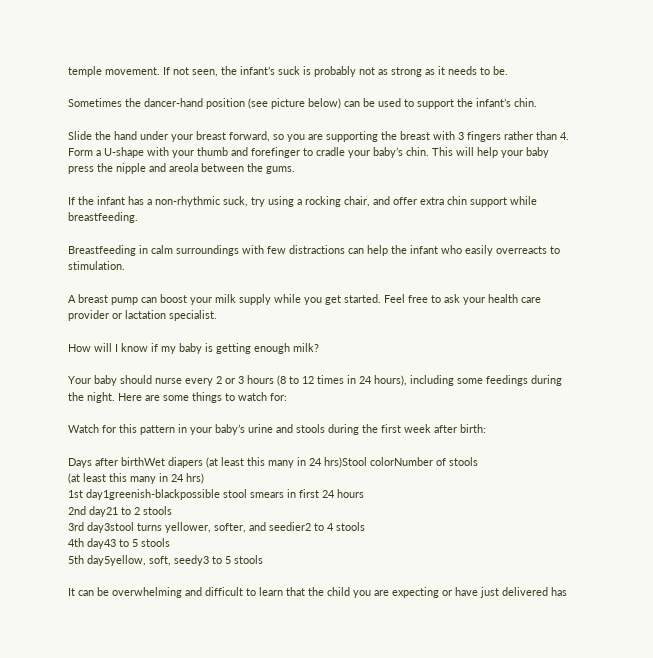temple movement. If not seen, the infant’s suck is probably not as strong as it needs to be.

Sometimes the dancer-hand position (see picture below) can be used to support the infant’s chin.

Slide the hand under your breast forward, so you are supporting the breast with 3 fingers rather than 4. Form a U-shape with your thumb and forefinger to cradle your baby’s chin. This will help your baby press the nipple and areola between the gums.

If the infant has a non-rhythmic suck, try using a rocking chair, and offer extra chin support while breastfeeding.

Breastfeeding in calm surroundings with few distractions can help the infant who easily overreacts to stimulation.

A breast pump can boost your milk supply while you get started. Feel free to ask your health care provider or lactation specialist.

How will I know if my baby is getting enough milk?

Your baby should nurse every 2 or 3 hours (8 to 12 times in 24 hours), including some feedings during the night. Here are some things to watch for:

Watch for this pattern in your baby’s urine and stools during the first week after birth:

Days after birthWet diapers (at least this many in 24 hrs)Stool colorNumber of stools
(at least this many in 24 hrs)
1st day1greenish-blackpossible stool smears in first 24 hours
2nd day21 to 2 stools
3rd day3stool turns yellower, softer, and seedier2 to 4 stools
4th day43 to 5 stools
5th day5yellow, soft, seedy3 to 5 stools

It can be overwhelming and difficult to learn that the child you are expecting or have just delivered has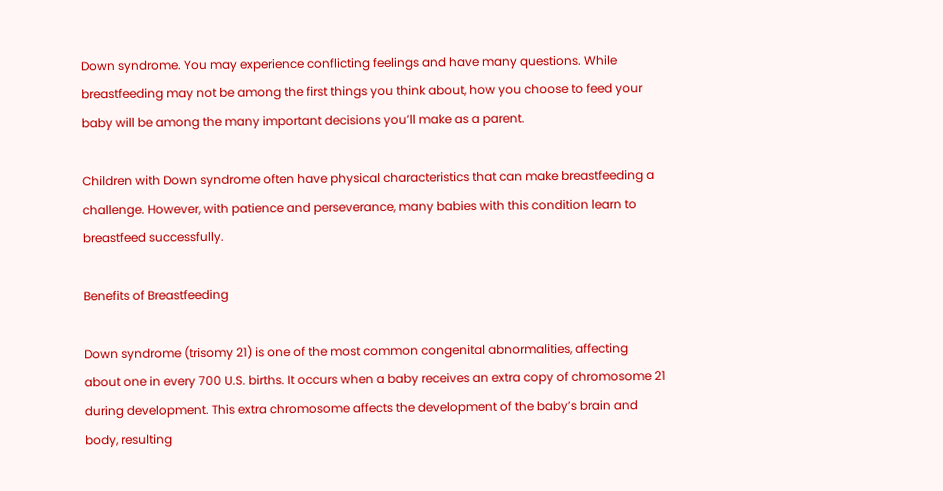Down syndrome. You may experience conflicting feelings and have many questions. While breastfeeding may not be among the first things you think about, how you choose to feed your baby will be among the many important decisions you’ll make as a parent.

Children with Down syndrome often have physical characteristics that can make breastfeeding a challenge. However, with patience and perseverance, many babies with this condition learn to breastfeed successfully.

Benefits of Breastfeeding

Down syndrome (trisomy 21) is one of the most common congenital abnormalities, affecting about one in every 700 U.S. births. It occurs when a baby receives an extra copy of chromosome 21 during development. This extra chromosome affects the development of the baby’s brain and body, resulting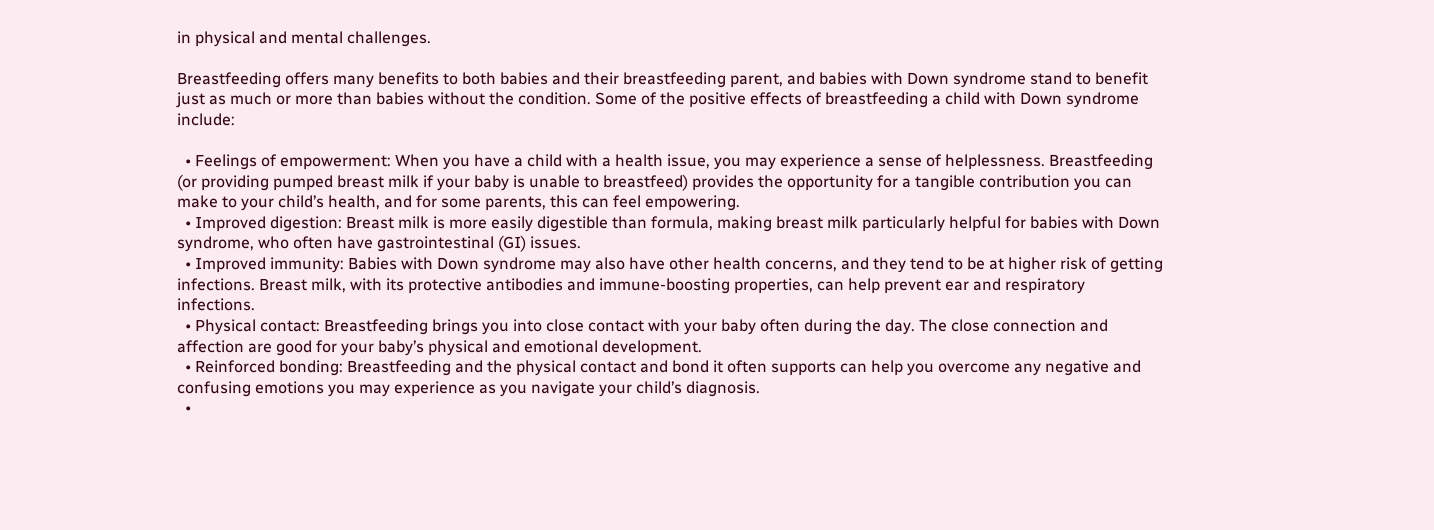in physical and mental challenges.

Breastfeeding offers many benefits to both babies and their breastfeeding parent, and babies with Down syndrome stand to benefit just as much or more than babies without the condition. Some of the positive effects of breastfeeding a child with Down syndrome include:

  • Feelings of empowerment: When you have a child with a health issue, you may experience a sense of helplessness. Breastfeeding (or providing pumped breast milk if your baby is unable to breastfeed) provides the opportunity for a tangible contribution you can make to your child’s health, and for some parents, this can feel empowering.
  • Improved digestion: Breast milk is more easily digestible than formula, making breast milk particularly helpful for babies with Down syndrome, who often have gastrointestinal (GI) issues.
  • Improved immunity: Babies with Down syndrome may also have other health concerns, and they tend to be at higher risk of getting infections. Breast milk, with its protective antibodies and immune-boosting properties, can help prevent ear and respiratory infections.
  • Physical contact: Breastfeeding brings you into close contact with your baby often during the day. The close connection and affection are good for your baby’s physical and emotional development.
  • Reinforced bonding: Breastfeeding and the physical contact and bond it often supports can help you overcome any negative and confusing emotions you may experience as you navigate your child’s diagnosis.
  •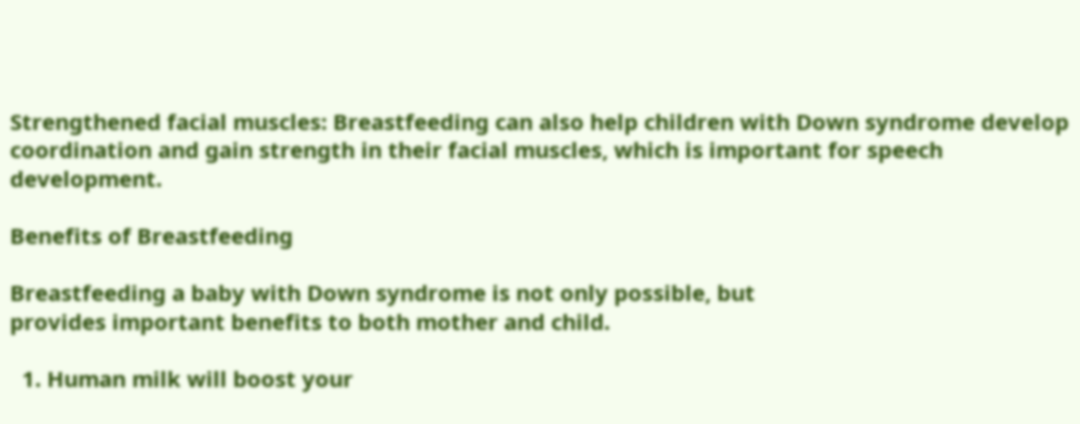Strengthened facial muscles: Breastfeeding can also help children with Down syndrome develop coordination and gain strength in their facial muscles, which is important for speech development.

Benefits of Breastfeeding

Breastfeeding a baby with Down syndrome is not only possible, but
provides important benefits to both mother and child.

  1. Human milk will boost your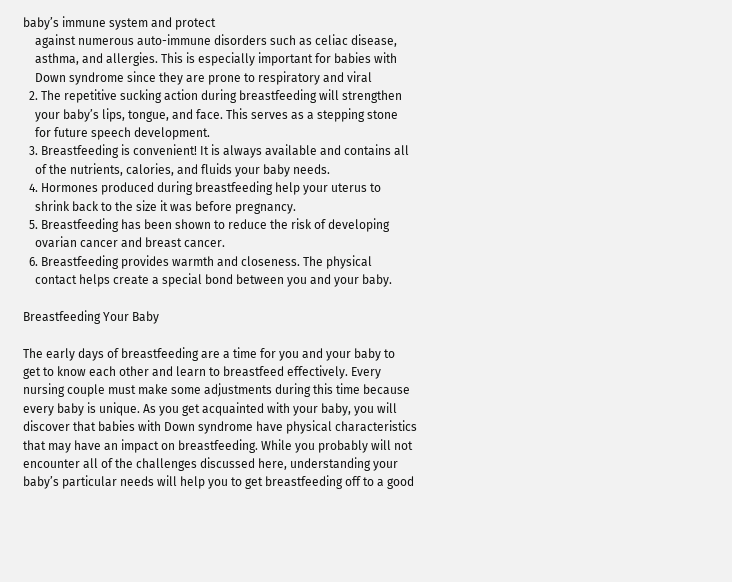baby’s immune system and protect
    against numerous auto-immune disorders such as celiac disease,
    asthma, and allergies. This is especially important for babies with
    Down syndrome since they are prone to respiratory and viral
  2. The repetitive sucking action during breastfeeding will strengthen
    your baby’s lips, tongue, and face. This serves as a stepping stone
    for future speech development.
  3. Breastfeeding is convenient! It is always available and contains all
    of the nutrients, calories, and fluids your baby needs.
  4. Hormones produced during breastfeeding help your uterus to
    shrink back to the size it was before pregnancy.
  5. Breastfeeding has been shown to reduce the risk of developing
    ovarian cancer and breast cancer.
  6. Breastfeeding provides warmth and closeness. The physical
    contact helps create a special bond between you and your baby.

Breastfeeding Your Baby

The early days of breastfeeding are a time for you and your baby to
get to know each other and learn to breastfeed effectively. Every
nursing couple must make some adjustments during this time because
every baby is unique. As you get acquainted with your baby, you will
discover that babies with Down syndrome have physical characteristics
that may have an impact on breastfeeding. While you probably will not
encounter all of the challenges discussed here, understanding your
baby’s particular needs will help you to get breastfeeding off to a good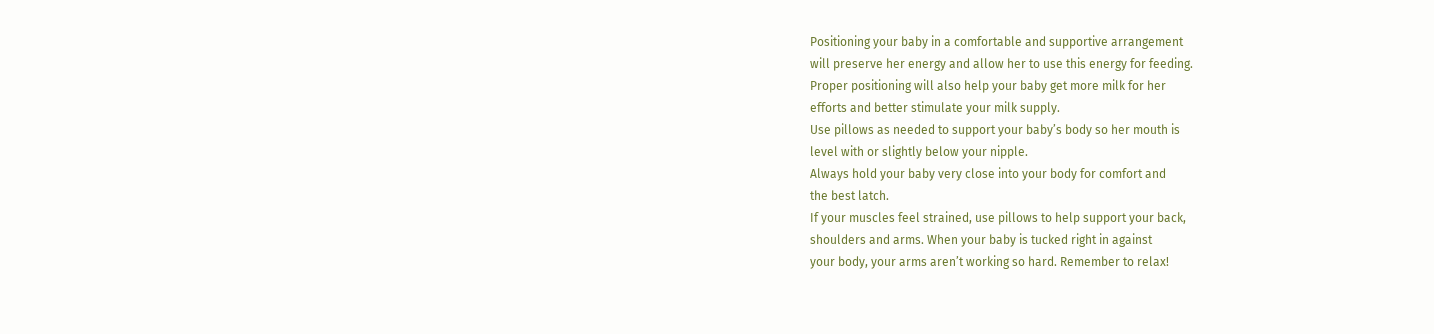Positioning your baby in a comfortable and supportive arrangement
will preserve her energy and allow her to use this energy for feeding.
Proper positioning will also help your baby get more milk for her
efforts and better stimulate your milk supply.
Use pillows as needed to support your baby’s body so her mouth is
level with or slightly below your nipple.
Always hold your baby very close into your body for comfort and
the best latch.
If your muscles feel strained, use pillows to help support your back,
shoulders and arms. When your baby is tucked right in against
your body, your arms aren’t working so hard. Remember to relax!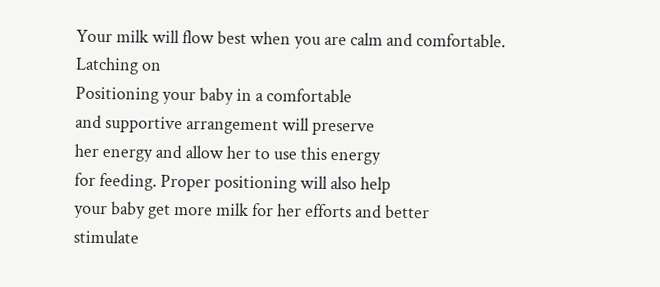Your milk will flow best when you are calm and comfortable.
Latching on
Positioning your baby in a comfortable
and supportive arrangement will preserve
her energy and allow her to use this energy
for feeding. Proper positioning will also help
your baby get more milk for her efforts and better
stimulate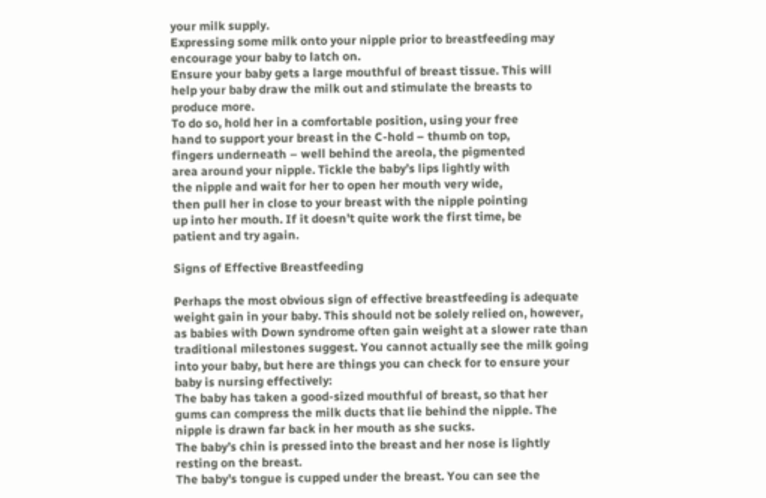your milk supply.
Expressing some milk onto your nipple prior to breastfeeding may
encourage your baby to latch on.
Ensure your baby gets a large mouthful of breast tissue. This will
help your baby draw the milk out and stimulate the breasts to
produce more.
To do so, hold her in a comfortable position, using your free
hand to support your breast in the C-hold – thumb on top,
fingers underneath – well behind the areola, the pigmented
area around your nipple. Tickle the baby’s lips lightly with
the nipple and wait for her to open her mouth very wide,
then pull her in close to your breast with the nipple pointing
up into her mouth. If it doesn’t quite work the first time, be
patient and try again.

Signs of Effective Breastfeeding

Perhaps the most obvious sign of effective breastfeeding is adequate
weight gain in your baby. This should not be solely relied on, however,
as babies with Down syndrome often gain weight at a slower rate than
traditional milestones suggest. You cannot actually see the milk going
into your baby, but here are things you can check for to ensure your
baby is nursing effectively:
The baby has taken a good-sized mouthful of breast, so that her
gums can compress the milk ducts that lie behind the nipple. The
nipple is drawn far back in her mouth as she sucks.
The baby’s chin is pressed into the breast and her nose is lightly
resting on the breast.
The baby’s tongue is cupped under the breast. You can see the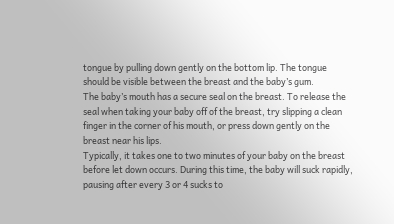tongue by pulling down gently on the bottom lip. The tongue
should be visible between the breast and the baby’s gum.
The baby’s mouth has a secure seal on the breast. To release the
seal when taking your baby off of the breast, try slipping a clean
finger in the corner of his mouth, or press down gently on the
breast near his lips.
Typically, it takes one to two minutes of your baby on the breast
before let down occurs. During this time, the baby will suck rapidly,
pausing after every 3 or 4 sucks to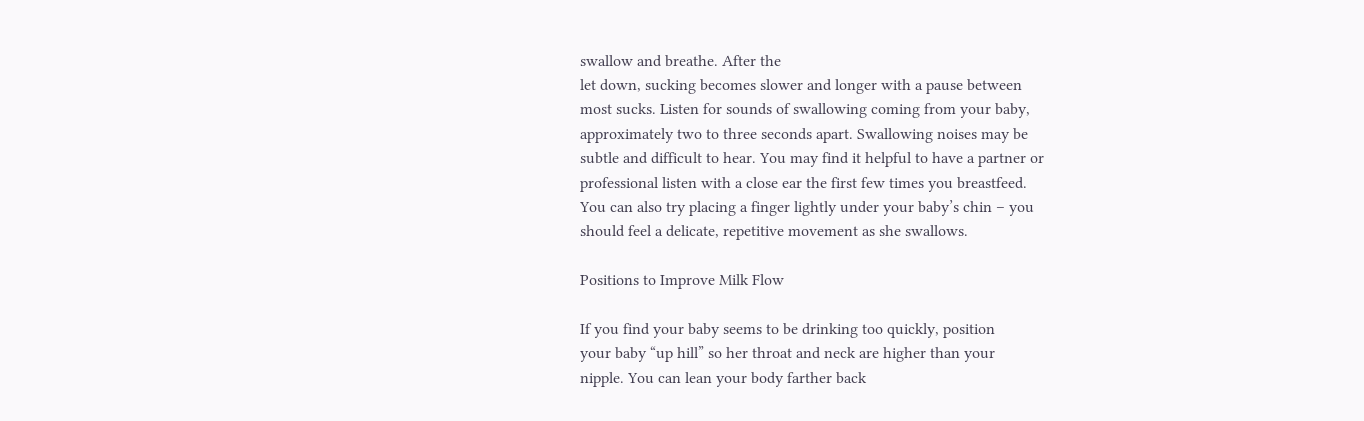swallow and breathe. After the
let down, sucking becomes slower and longer with a pause between
most sucks. Listen for sounds of swallowing coming from your baby,
approximately two to three seconds apart. Swallowing noises may be
subtle and difficult to hear. You may find it helpful to have a partner or
professional listen with a close ear the first few times you breastfeed.
You can also try placing a finger lightly under your baby’s chin – you
should feel a delicate, repetitive movement as she swallows.

Positions to Improve Milk Flow

If you find your baby seems to be drinking too quickly, position
your baby “up hill” so her throat and neck are higher than your
nipple. You can lean your body farther back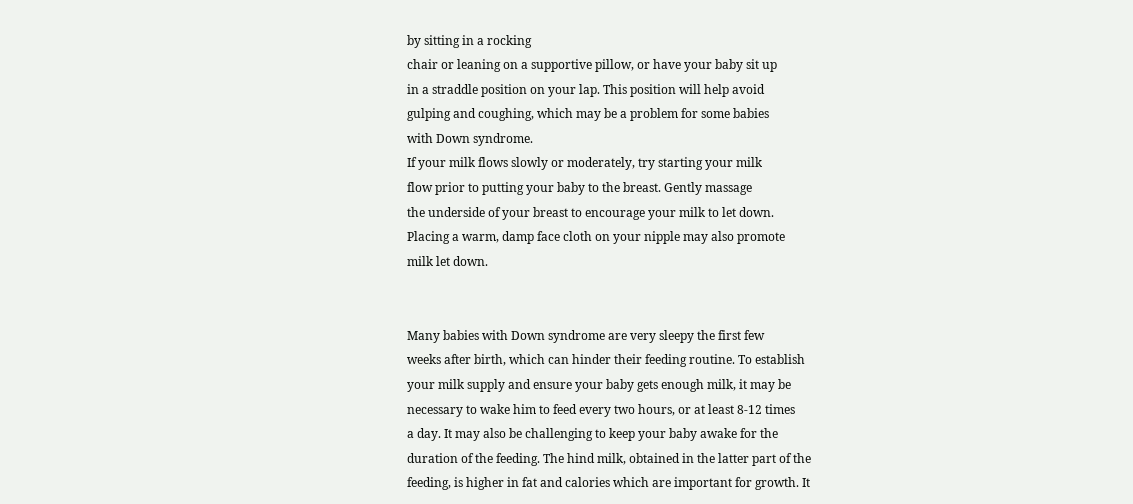by sitting in a rocking
chair or leaning on a supportive pillow, or have your baby sit up
in a straddle position on your lap. This position will help avoid
gulping and coughing, which may be a problem for some babies
with Down syndrome.
If your milk flows slowly or moderately, try starting your milk
flow prior to putting your baby to the breast. Gently massage
the underside of your breast to encourage your milk to let down.
Placing a warm, damp face cloth on your nipple may also promote
milk let down.


Many babies with Down syndrome are very sleepy the first few
weeks after birth, which can hinder their feeding routine. To establish
your milk supply and ensure your baby gets enough milk, it may be
necessary to wake him to feed every two hours, or at least 8-12 times
a day. It may also be challenging to keep your baby awake for the
duration of the feeding. The hind milk, obtained in the latter part of the
feeding, is higher in fat and calories which are important for growth. It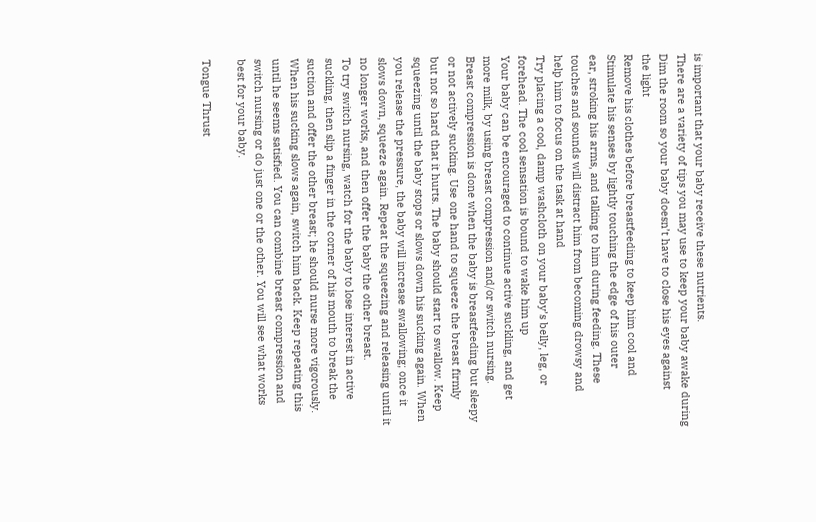is important that your baby receive these nutrients.
There are a variety of tips you may use to keep your baby awake during
Dim the room so your baby doesn’t have to close his eyes against
the light
Remove his clothes before breastfeeding to keep him cool and
Stimulate his senses by lightly touching the edge of his outer
ear, stroking his arms, and talking to him during feeding. These
touches and sounds will distract him from becoming drowsy and
help him to focus on the task at hand
Try placing a cool, damp washcloth on your baby’s belly, leg, or
forehead. The cool sensation is bound to wake him up
Your baby can be encouraged to continue active suckling, and get
more milk, by using breast compression and/or switch nursing.
Breast compression is done when the baby is breastfeeding but sleepy
or not actively sucking. Use one hand to squeeze the breast firmly
but not so hard that it hurts. The baby should start to swallow. Keep
squeezing until the baby stops or slows down his sucking again. When
you release the pressure, the baby will increase swallowing; once it
slows down, squeeze again. Repeat the squeezing and releasing until it
no longer works, and then offer the baby the other breast.
To try switch nursing, watch for the baby to lose interest in active
suckling, then slip a finger in the corner of his mouth to break the
suction and offer the other breast; he should nurse more vigorously.
When his sucking slows again, switch him back. Keep repeating this
until he seems satisfied. You can combine breast compression and
switch nursing or do just one or the other. You will see what works
best for your baby.

Tongue Thrust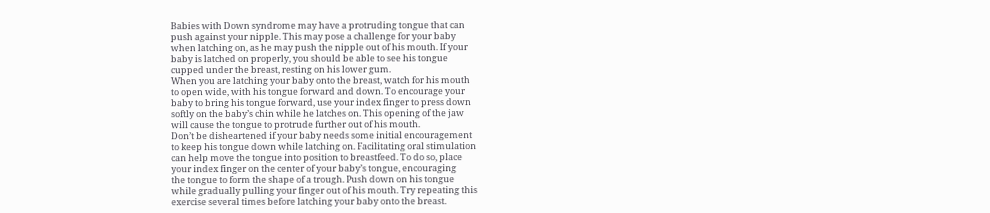Babies with Down syndrome may have a protruding tongue that can
push against your nipple. This may pose a challenge for your baby
when latching on, as he may push the nipple out of his mouth. If your
baby is latched on properly, you should be able to see his tongue
cupped under the breast, resting on his lower gum.
When you are latching your baby onto the breast, watch for his mouth
to open wide, with his tongue forward and down. To encourage your
baby to bring his tongue forward, use your index finger to press down
softly on the baby’s chin while he latches on. This opening of the jaw
will cause the tongue to protrude further out of his mouth.
Don’t be disheartened if your baby needs some initial encouragement
to keep his tongue down while latching on. Facilitating oral stimulation
can help move the tongue into position to breastfeed. To do so, place
your index finger on the center of your baby’s tongue, encouraging
the tongue to form the shape of a trough. Push down on his tongue
while gradually pulling your finger out of his mouth. Try repeating this
exercise several times before latching your baby onto the breast.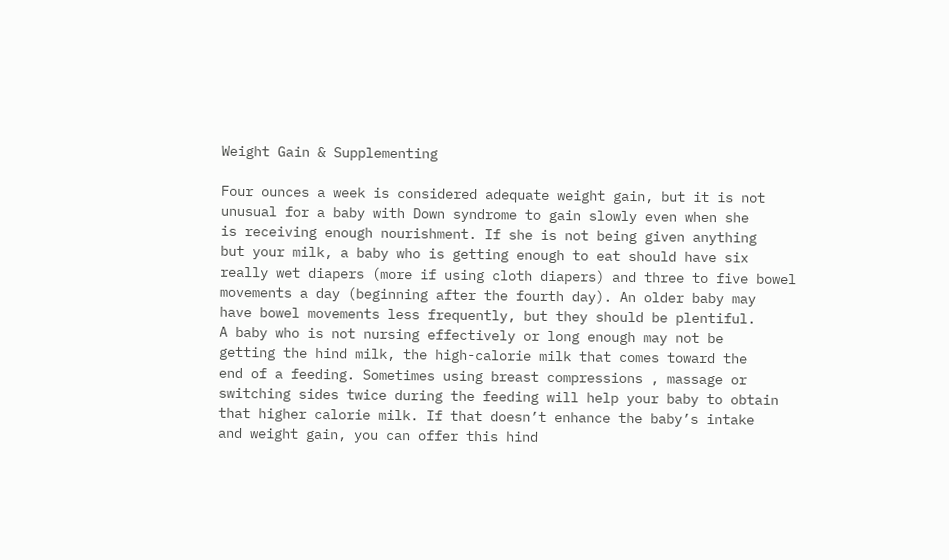Weight Gain & Supplementing

Four ounces a week is considered adequate weight gain, but it is not
unusual for a baby with Down syndrome to gain slowly even when she
is receiving enough nourishment. If she is not being given anything
but your milk, a baby who is getting enough to eat should have six
really wet diapers (more if using cloth diapers) and three to five bowel
movements a day (beginning after the fourth day). An older baby may
have bowel movements less frequently, but they should be plentiful.
A baby who is not nursing effectively or long enough may not be
getting the hind milk, the high-calorie milk that comes toward the
end of a feeding. Sometimes using breast compressions , massage or
switching sides twice during the feeding will help your baby to obtain
that higher calorie milk. If that doesn’t enhance the baby’s intake
and weight gain, you can offer this hind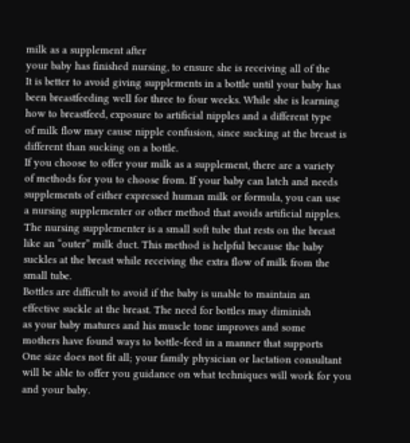milk as a supplement after
your baby has finished nursing, to ensure she is receiving all of the
It is better to avoid giving supplements in a bottle until your baby has
been breastfeeding well for three to four weeks. While she is learning
how to breastfeed, exposure to artificial nipples and a different type
of milk flow may cause nipple confusion, since sucking at the breast is
different than sucking on a bottle.
If you choose to offer your milk as a supplement, there are a variety
of methods for you to choose from. If your baby can latch and needs
supplements of either expressed human milk or formula, you can use
a nursing supplementer or other method that avoids artificial nipples.
The nursing supplementer is a small soft tube that rests on the breast
like an “outer” milk duct. This method is helpful because the baby
suckles at the breast while receiving the extra flow of milk from the
small tube.
Bottles are difficult to avoid if the baby is unable to maintain an
effective suckle at the breast. The need for bottles may diminish
as your baby matures and his muscle tone improves and some
mothers have found ways to bottle-feed in a manner that supports
One size does not fit all; your family physician or lactation consultant
will be able to offer you guidance on what techniques will work for you
and your baby.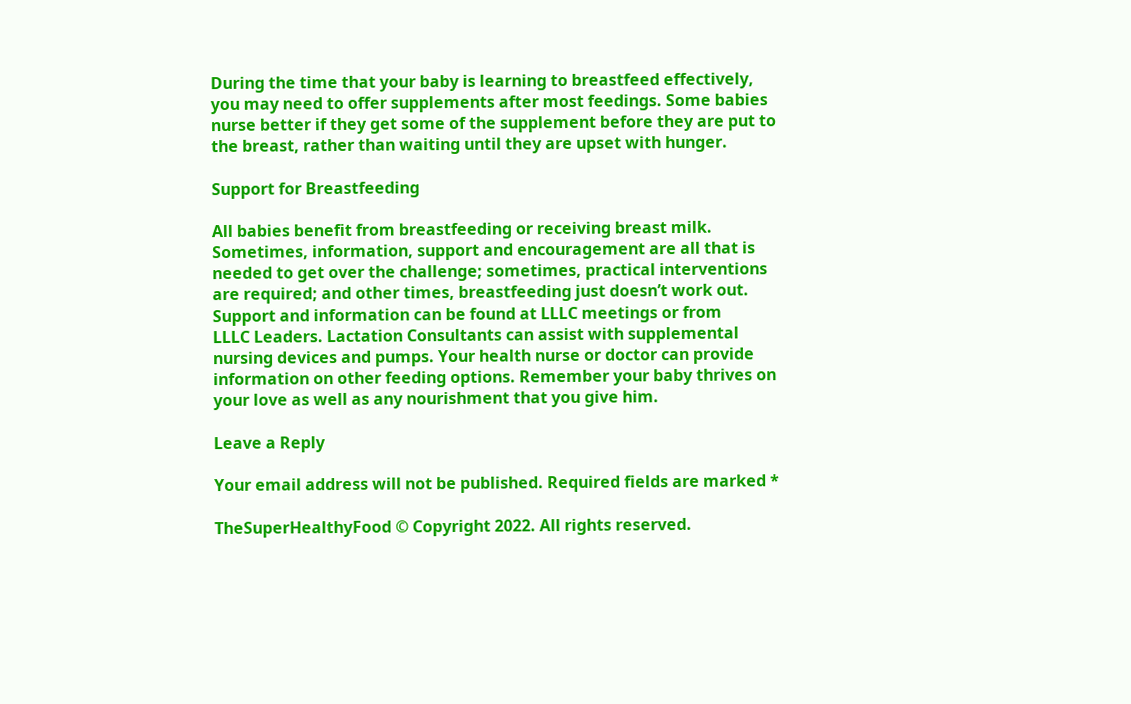During the time that your baby is learning to breastfeed effectively,
you may need to offer supplements after most feedings. Some babies
nurse better if they get some of the supplement before they are put to
the breast, rather than waiting until they are upset with hunger.

Support for Breastfeeding

All babies benefit from breastfeeding or receiving breast milk.
Sometimes, information, support and encouragement are all that is
needed to get over the challenge; sometimes, practical interventions
are required; and other times, breastfeeding just doesn’t work out.
Support and information can be found at LLLC meetings or from
LLLC Leaders. Lactation Consultants can assist with supplemental
nursing devices and pumps. Your health nurse or doctor can provide
information on other feeding options. Remember your baby thrives on
your love as well as any nourishment that you give him.

Leave a Reply

Your email address will not be published. Required fields are marked *

TheSuperHealthyFood © Copyright 2022. All rights reserved.